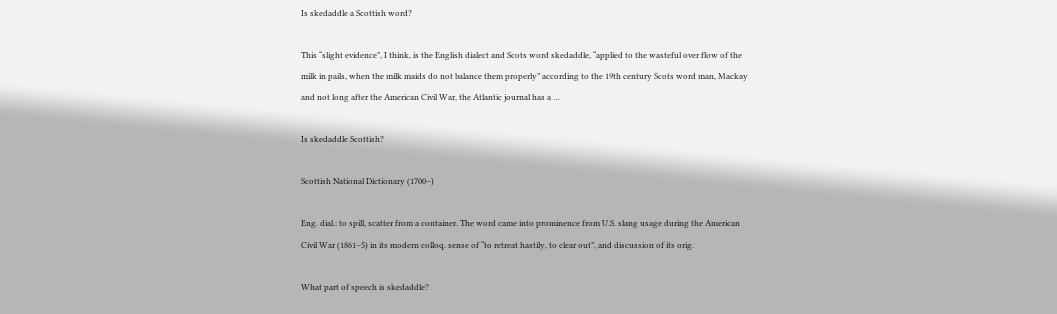Is skedaddle a Scottish word?

This “slight evidence”, I think, is the English dialect and Scots word skedaddle, “applied to the wasteful over flow of the milk in pails, when the milk maids do not balance them properly” according to the 19th century Scots word man, Mackay and not long after the American Civil War, the Atlantic journal has a …

Is skedaddle Scottish?

Scottish National Dictionary (1700–)

Eng. dial.: to spill, scatter from a container. The word came into prominence from U.S. slang usage during the American Civil War (1861–5) in its modern colloq. sense of “to retreat hastily, to clear out”, and discussion of its orig.

What part of speech is skedaddle?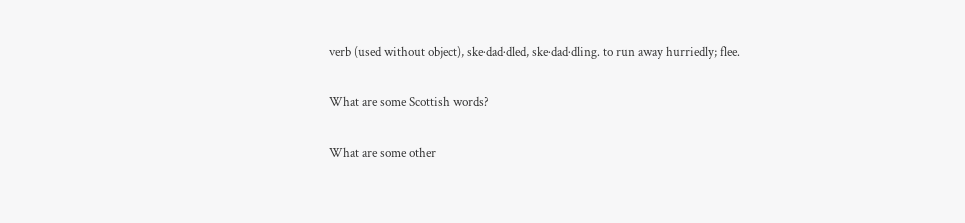verb (used without object), ske·dad·dled, ske·dad·dling. to run away hurriedly; flee.

What are some Scottish words?

What are some other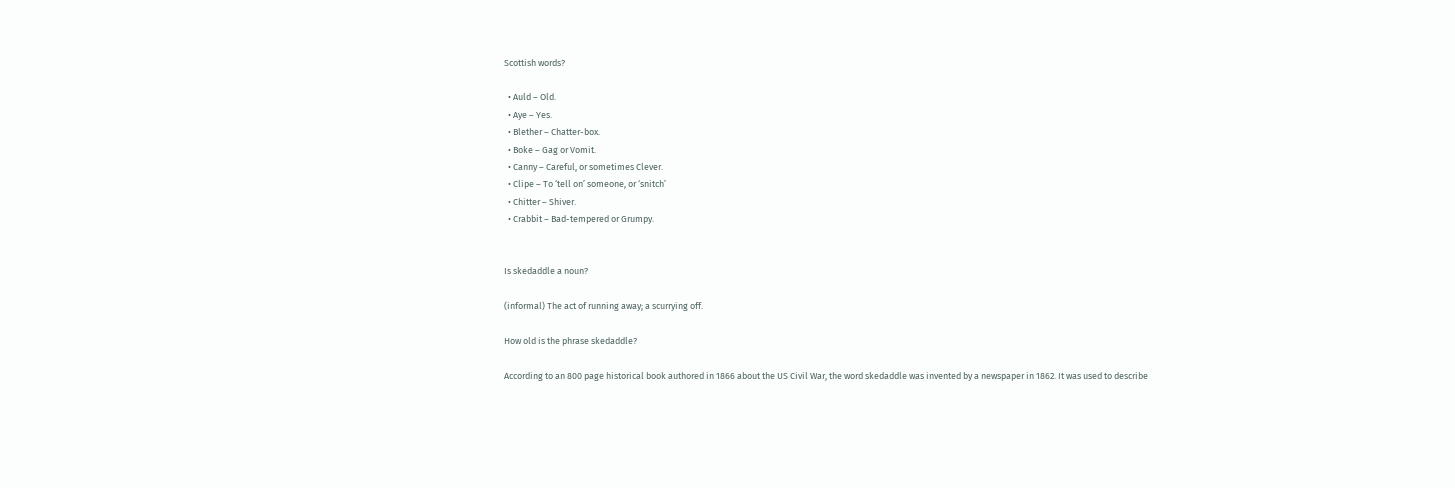Scottish words?

  • Auld – Old.
  • Aye – Yes.
  • Blether – Chatter-box.
  • Boke – Gag or Vomit.
  • Canny – Careful, or sometimes Clever.
  • Clipe – To ‘tell on’ someone, or ‘snitch’
  • Chitter – Shiver.
  • Crabbit – Bad-tempered or Grumpy.


Is skedaddle a noun?

(informal) The act of running away; a scurrying off.

How old is the phrase skedaddle?

According to an 800 page historical book authored in 1866 about the US Civil War, the word skedaddle was invented by a newspaper in 1862. It was used to describe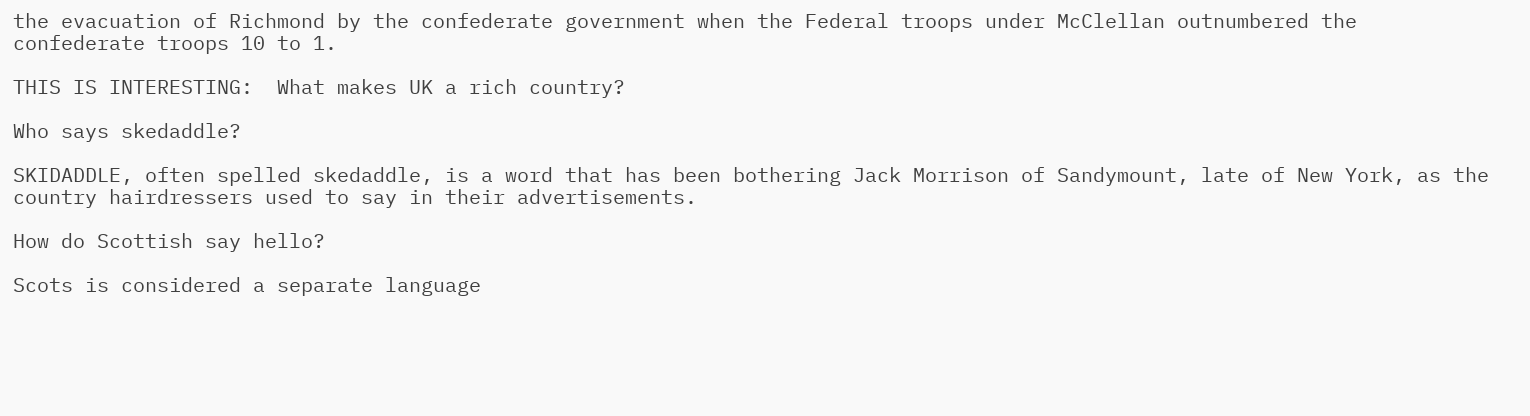the evacuation of Richmond by the confederate government when the Federal troops under McClellan outnumbered the confederate troops 10 to 1.

THIS IS INTERESTING:  What makes UK a rich country?

Who says skedaddle?

SKIDADDLE, often spelled skedaddle, is a word that has been bothering Jack Morrison of Sandymount, late of New York, as the country hairdressers used to say in their advertisements.

How do Scottish say hello?

Scots is considered a separate language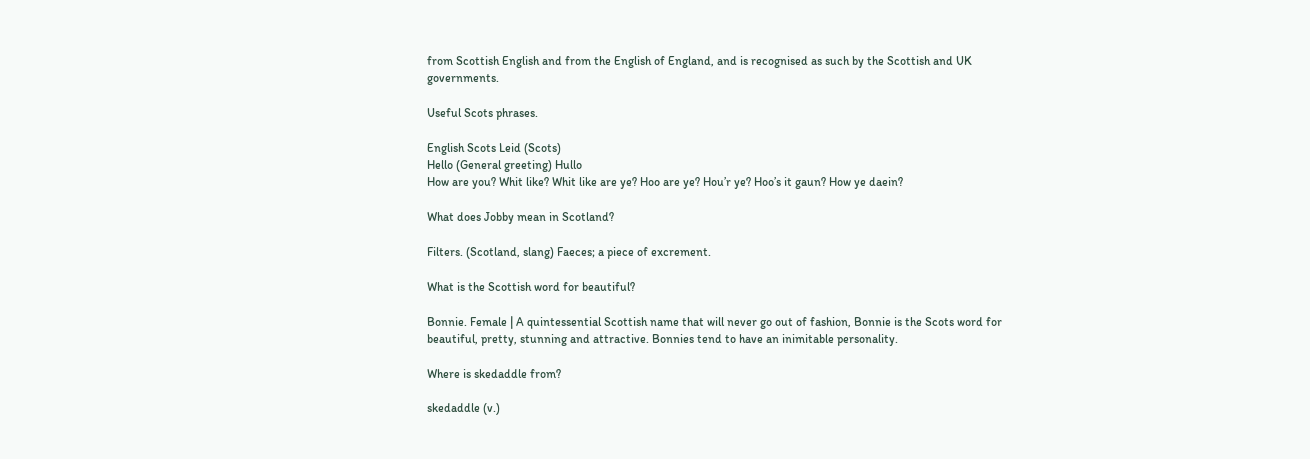from Scottish English and from the English of England, and is recognised as such by the Scottish and UK governments.

Useful Scots phrases.

English Scots Leid (Scots)
Hello (General greeting) Hullo
How are you? Whit like? Whit like are ye? Hoo are ye? Hou’r ye? Hoo’s it gaun? How ye daein?

What does Jobby mean in Scotland?

Filters. (Scotland, slang) Faeces; a piece of excrement.

What is the Scottish word for beautiful?

Bonnie. Female | A quintessential Scottish name that will never go out of fashion, Bonnie is the Scots word for beautiful, pretty, stunning and attractive. Bonnies tend to have an inimitable personality.

Where is skedaddle from?

skedaddle (v.)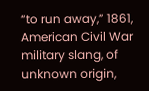“to run away,” 1861, American Civil War military slang, of unknown origin,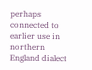perhaps connected to earlier use in northern England dialect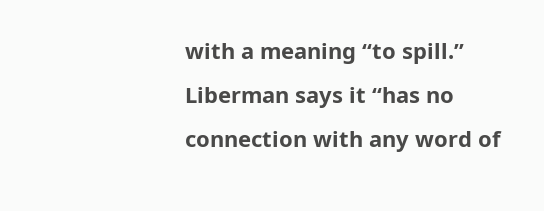with a meaning “to spill.” Liberman says it “has no connection with any word of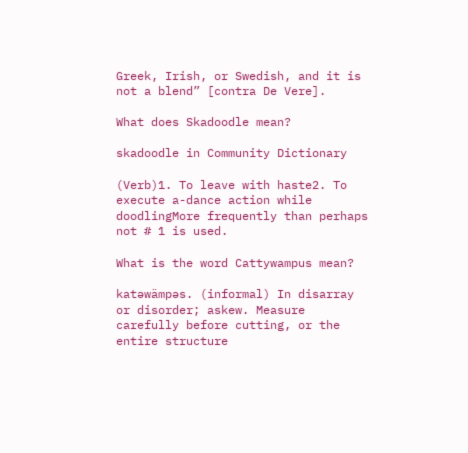Greek, Irish, or Swedish, and it is not a blend” [contra De Vere].

What does Skadoodle mean?

skadoodle in Community Dictionary

(Verb)1. To leave with haste2. To execute a-dance action while doodlingMore frequently than perhaps not # 1 is used.

What is the word Cattywampus mean?

katəwämpəs. (informal) In disarray or disorder; askew. Measure carefully before cutting, or the entire structure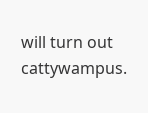will turn out cattywampus.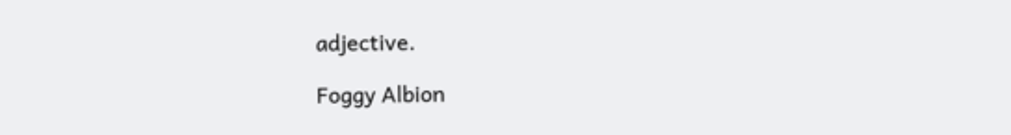adjective.

Foggy Albion